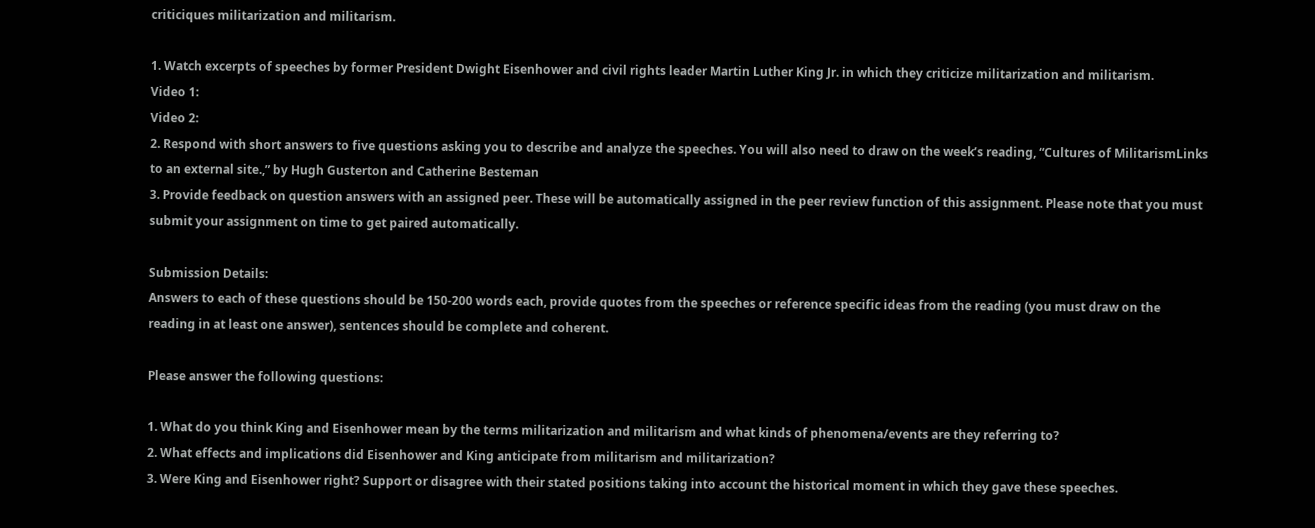criticiques militarization and militarism.

1. Watch excerpts of speeches by former President Dwight Eisenhower and civil rights leader Martin Luther King Jr. in which they criticize militarization and militarism.
Video 1:
Video 2:
2. Respond with short answers to five questions asking you to describe and analyze the speeches. You will also need to draw on the week’s reading, “Cultures of MilitarismLinks to an external site.,” by Hugh Gusterton and Catherine Besteman
3. Provide feedback on question answers with an assigned peer. These will be automatically assigned in the peer review function of this assignment. Please note that you must submit your assignment on time to get paired automatically.

Submission Details:
Answers to each of these questions should be 150-200 words each, provide quotes from the speeches or reference specific ideas from the reading (you must draw on the reading in at least one answer), sentences should be complete and coherent.

Please answer the following questions:

1. What do you think King and Eisenhower mean by the terms militarization and militarism and what kinds of phenomena/events are they referring to?
2. What effects and implications did Eisenhower and King anticipate from militarism and militarization?
3. Were King and Eisenhower right? Support or disagree with their stated positions taking into account the historical moment in which they gave these speeches.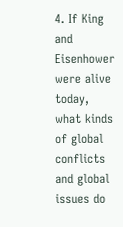4. If King and Eisenhower were alive today, what kinds of global conflicts and global issues do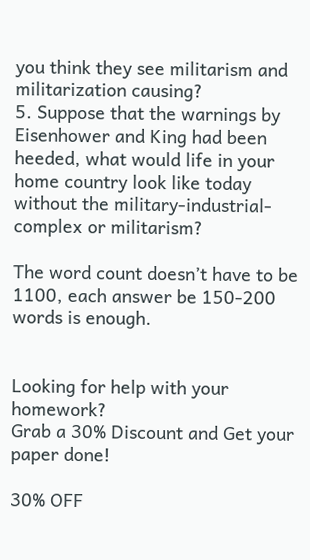you think they see militarism and militarization causing?
5. Suppose that the warnings by Eisenhower and King had been heeded, what would life in your home country look like today without the military-industrial-complex or militarism?

The word count doesn’t have to be 1100, each answer be 150-200 words is enough.


Looking for help with your homework?
Grab a 30% Discount and Get your paper done!

30% OFF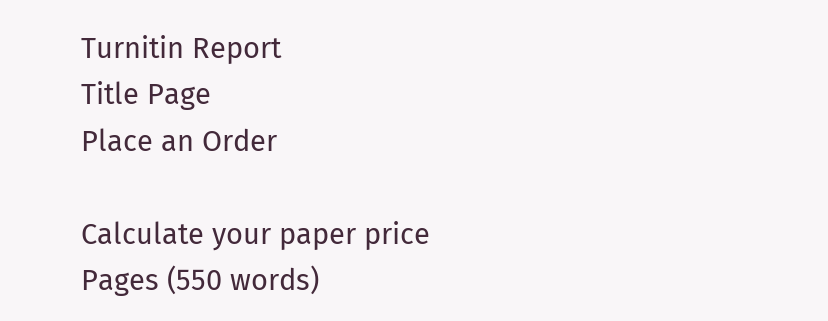Turnitin Report
Title Page
Place an Order

Calculate your paper price
Pages (550 words)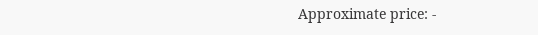Approximate price: -